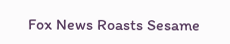Fox News Roasts Sesame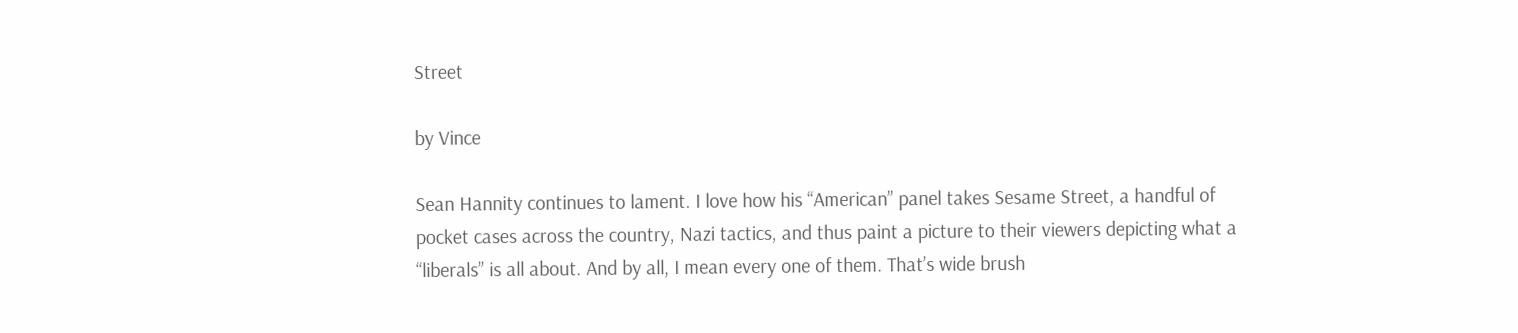Street

by Vince

Sean Hannity continues to lament. I love how his “American” panel takes Sesame Street, a handful of pocket cases across the country, Nazi tactics, and thus paint a picture to their viewers depicting what a  “liberals” is all about. And by all, I mean every one of them. That’s wide brush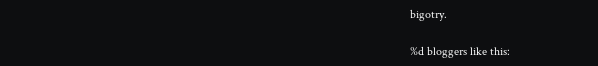bigotry.

%d bloggers like this: